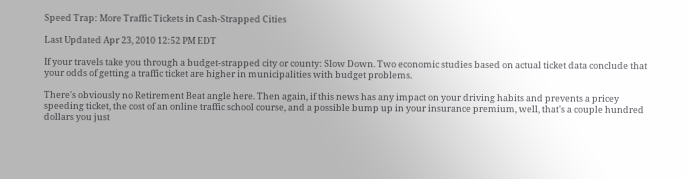Speed Trap: More Traffic Tickets in Cash-Strapped Cities

Last Updated Apr 23, 2010 12:52 PM EDT

If your travels take you through a budget-strapped city or county: Slow Down. Two economic studies based on actual ticket data conclude that your odds of getting a traffic ticket are higher in municipalities with budget problems.

There's obviously no Retirement Beat angle here. Then again, if this news has any impact on your driving habits and prevents a pricey speeding ticket, the cost of an online traffic school course, and a possible bump up in your insurance premium, well, that's a couple hundred dollars you just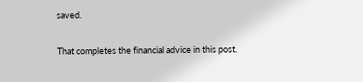saved.

That completes the financial advice in this post.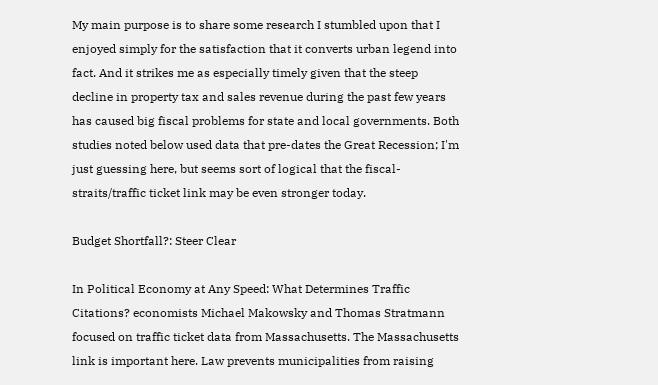My main purpose is to share some research I stumbled upon that I enjoyed simply for the satisfaction that it converts urban legend into fact. And it strikes me as especially timely given that the steep decline in property tax and sales revenue during the past few years has caused big fiscal problems for state and local governments. Both studies noted below used data that pre-dates the Great Recession; I'm just guessing here, but seems sort of logical that the fiscal-straits/traffic ticket link may be even stronger today.

Budget Shortfall?: Steer Clear

In Political Economy at Any Speed: What Determines Traffic Citations? economists Michael Makowsky and Thomas Stratmann focused on traffic ticket data from Massachusetts. The Massachusetts link is important here. Law prevents municipalities from raising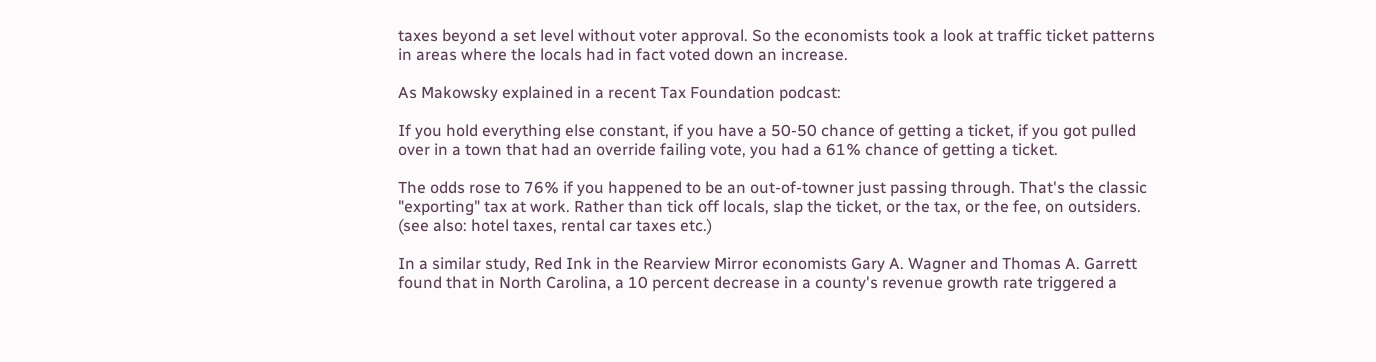taxes beyond a set level without voter approval. So the economists took a look at traffic ticket patterns in areas where the locals had in fact voted down an increase.

As Makowsky explained in a recent Tax Foundation podcast:

If you hold everything else constant, if you have a 50-50 chance of getting a ticket, if you got pulled over in a town that had an override failing vote, you had a 61% chance of getting a ticket.

The odds rose to 76% if you happened to be an out-of-towner just passing through. That's the classic "exporting" tax at work. Rather than tick off locals, slap the ticket, or the tax, or the fee, on outsiders. (see also: hotel taxes, rental car taxes etc.)

In a similar study, Red Ink in the Rearview Mirror economists Gary A. Wagner and Thomas A. Garrett found that in North Carolina, a 10 percent decrease in a county's revenue growth rate triggered a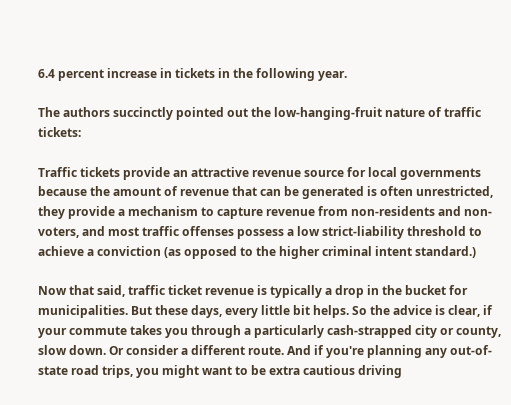6.4 percent increase in tickets in the following year.

The authors succinctly pointed out the low-hanging-fruit nature of traffic tickets:

Traffic tickets provide an attractive revenue source for local governments because the amount of revenue that can be generated is often unrestricted, they provide a mechanism to capture revenue from non-residents and non-voters, and most traffic offenses possess a low strict-liability threshold to achieve a conviction (as opposed to the higher criminal intent standard.)

Now that said, traffic ticket revenue is typically a drop in the bucket for municipalities. But these days, every little bit helps. So the advice is clear, if your commute takes you through a particularly cash-strapped city or county, slow down. Or consider a different route. And if you're planning any out-of-state road trips, you might want to be extra cautious driving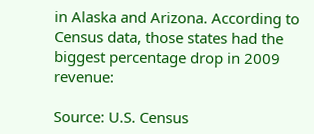in Alaska and Arizona. According to Census data, those states had the biggest percentage drop in 2009 revenue:

Source: U.S. Census